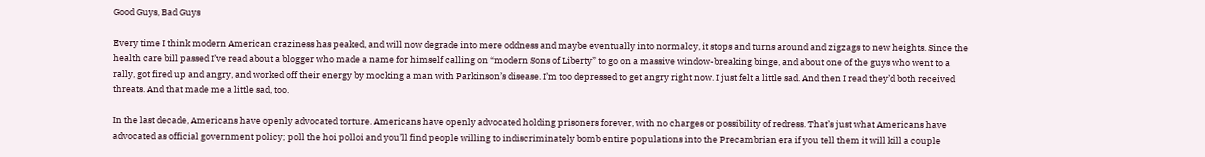Good Guys, Bad Guys

Every time I think modern American craziness has peaked, and will now degrade into mere oddness and maybe eventually into normalcy, it stops and turns around and zigzags to new heights. Since the health care bill passed I’ve read about a blogger who made a name for himself calling on “modern Sons of Liberty” to go on a massive window-breaking binge, and about one of the guys who went to a rally, got fired up and angry, and worked off their energy by mocking a man with Parkinson’s disease. I’m too depressed to get angry right now. I just felt a little sad. And then I read they’d both received threats. And that made me a little sad, too.

In the last decade, Americans have openly advocated torture. Americans have openly advocated holding prisoners forever, with no charges or possibility of redress. That’s just what Americans have advocated as official government policy; poll the hoi polloi and you’ll find people willing to indiscriminately bomb entire populations into the Precambrian era if you tell them it will kill a couple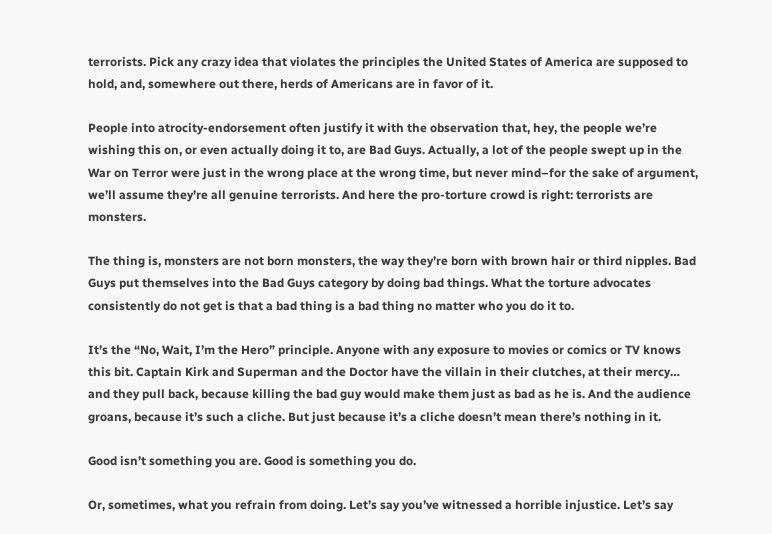terrorists. Pick any crazy idea that violates the principles the United States of America are supposed to hold, and, somewhere out there, herds of Americans are in favor of it.

People into atrocity-endorsement often justify it with the observation that, hey, the people we’re wishing this on, or even actually doing it to, are Bad Guys. Actually, a lot of the people swept up in the War on Terror were just in the wrong place at the wrong time, but never mind–for the sake of argument, we’ll assume they’re all genuine terrorists. And here the pro-torture crowd is right: terrorists are monsters.

The thing is, monsters are not born monsters, the way they’re born with brown hair or third nipples. Bad Guys put themselves into the Bad Guys category by doing bad things. What the torture advocates consistently do not get is that a bad thing is a bad thing no matter who you do it to.

It’s the “No, Wait, I’m the Hero” principle. Anyone with any exposure to movies or comics or TV knows this bit. Captain Kirk and Superman and the Doctor have the villain in their clutches, at their mercy… and they pull back, because killing the bad guy would make them just as bad as he is. And the audience groans, because it’s such a cliche. But just because it’s a cliche doesn’t mean there’s nothing in it.

Good isn’t something you are. Good is something you do.

Or, sometimes, what you refrain from doing. Let’s say you’ve witnessed a horrible injustice. Let’s say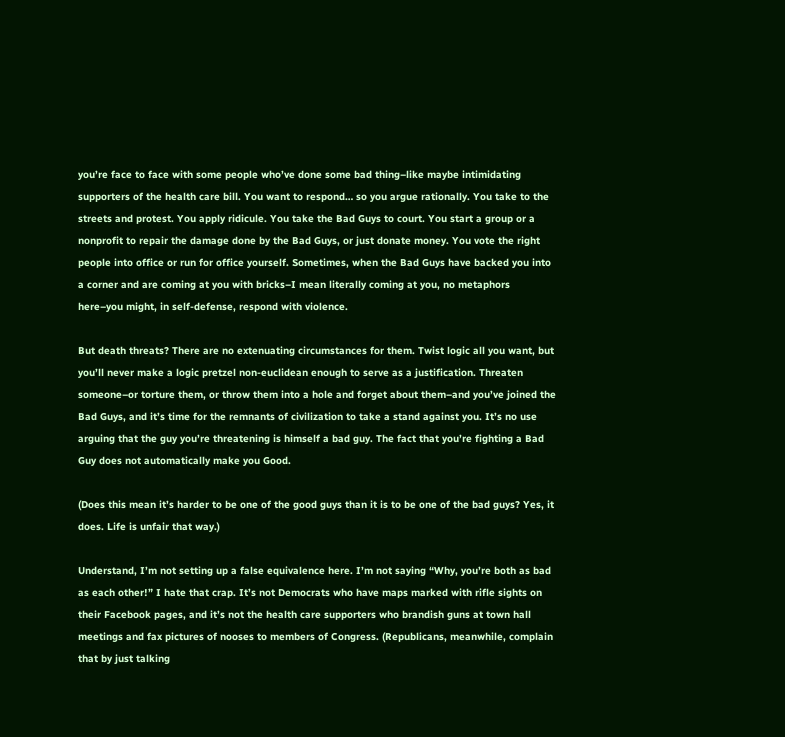you’re face to face with some people who’ve done some bad thing–like maybe intimidating supporters of the health care bill. You want to respond… so you argue rationally. You take to the streets and protest. You apply ridicule. You take the Bad Guys to court. You start a group or a nonprofit to repair the damage done by the Bad Guys, or just donate money. You vote the right people into office or run for office yourself. Sometimes, when the Bad Guys have backed you into a corner and are coming at you with bricks–I mean literally coming at you, no metaphors here–you might, in self-defense, respond with violence.

But death threats? There are no extenuating circumstances for them. Twist logic all you want, but you’ll never make a logic pretzel non-euclidean enough to serve as a justification. Threaten someone–or torture them, or throw them into a hole and forget about them–and you’ve joined the Bad Guys, and it’s time for the remnants of civilization to take a stand against you. It’s no use arguing that the guy you’re threatening is himself a bad guy. The fact that you’re fighting a Bad Guy does not automatically make you Good.

(Does this mean it’s harder to be one of the good guys than it is to be one of the bad guys? Yes, it does. Life is unfair that way.)

Understand, I’m not setting up a false equivalence here. I’m not saying “Why, you’re both as bad as each other!” I hate that crap. It’s not Democrats who have maps marked with rifle sights on their Facebook pages, and it’s not the health care supporters who brandish guns at town hall meetings and fax pictures of nooses to members of Congress. (Republicans, meanwhile, complain that by just talking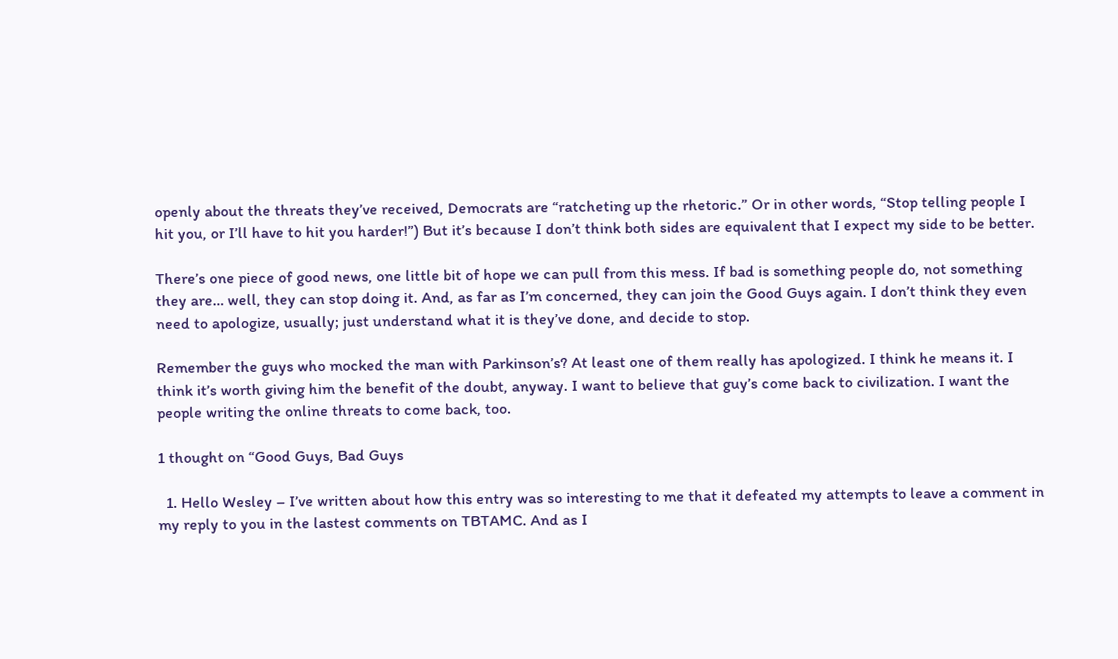openly about the threats they’ve received, Democrats are “ratcheting up the rhetoric.” Or in other words, “Stop telling people I hit you, or I’ll have to hit you harder!”) But it’s because I don’t think both sides are equivalent that I expect my side to be better.

There’s one piece of good news, one little bit of hope we can pull from this mess. If bad is something people do, not something they are… well, they can stop doing it. And, as far as I’m concerned, they can join the Good Guys again. I don’t think they even need to apologize, usually; just understand what it is they’ve done, and decide to stop.

Remember the guys who mocked the man with Parkinson’s? At least one of them really has apologized. I think he means it. I think it’s worth giving him the benefit of the doubt, anyway. I want to believe that guy’s come back to civilization. I want the people writing the online threats to come back, too.

1 thought on “Good Guys, Bad Guys

  1. Hello Wesley – I’ve written about how this entry was so interesting to me that it defeated my attempts to leave a comment in my reply to you in the lastest comments on TBTAMC. And as I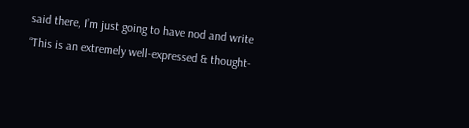said there, I’m just going to have nod and write “This is an extremely well-expressed & thought-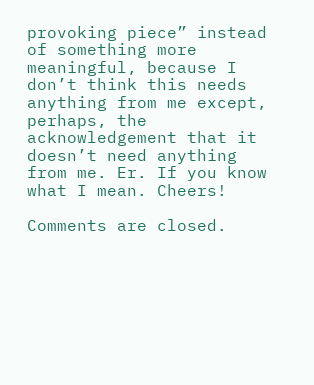provoking piece” instead of something more meaningful, because I don’t think this needs anything from me except, perhaps, the acknowledgement that it doesn’t need anything from me. Er. If you know what I mean. Cheers!

Comments are closed.